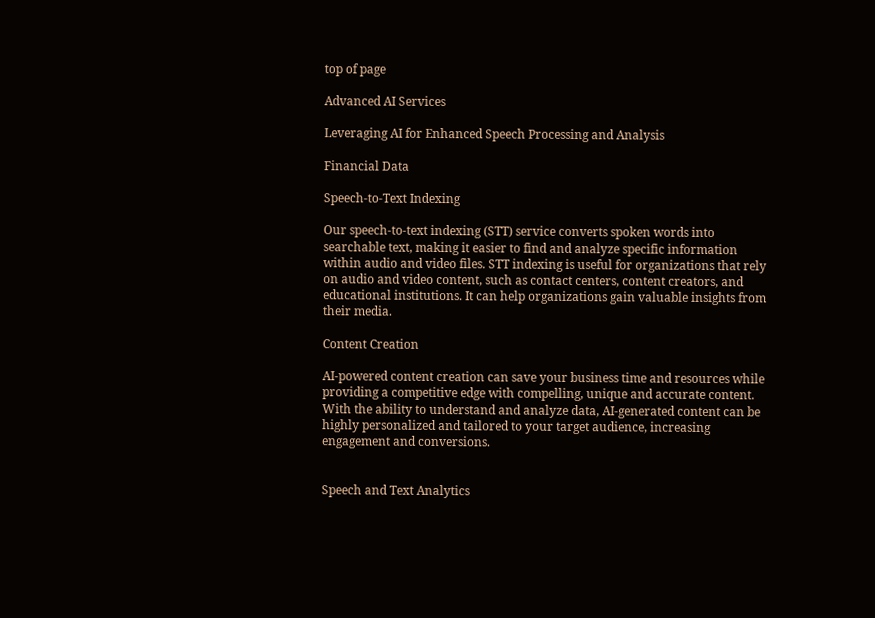top of page

Advanced AI Services

Leveraging AI for Enhanced Speech Processing and Analysis

Financial Data

Speech-to-Text Indexing

Our speech-to-text indexing (STT) service converts spoken words into searchable text, making it easier to find and analyze specific information within audio and video files. STT indexing is useful for organizations that rely on audio and video content, such as contact centers, content creators, and educational institutions. It can help organizations gain valuable insights from their media.

Content Creation

AI-powered content creation can save your business time and resources while providing a competitive edge with compelling, unique and accurate content. With the ability to understand and analyze data, AI-generated content can be highly personalized and tailored to your target audience, increasing engagement and conversions.


Speech and Text Analytics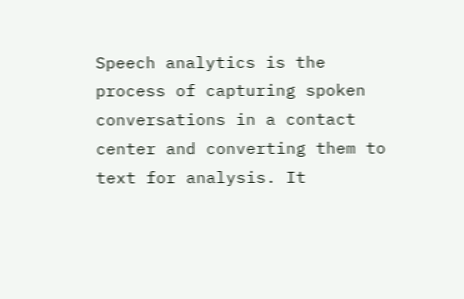Speech analytics is the process of capturing spoken conversations in a contact center and converting them to text for analysis. It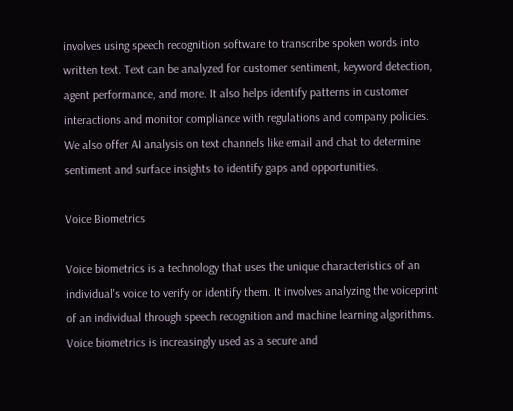involves using speech recognition software to transcribe spoken words into written text. Text can be analyzed for customer sentiment, keyword detection, agent performance, and more. It also helps identify patterns in customer interactions and monitor compliance with regulations and company policies.  We also offer AI analysis on text channels like email and chat to determine sentiment and surface insights to identify gaps and opportunities.

Voice Biometrics

Voice biometrics is a technology that uses the unique characteristics of an individual's voice to verify or identify them. It involves analyzing the voiceprint of an individual through speech recognition and machine learning algorithms. Voice biometrics is increasingly used as a secure and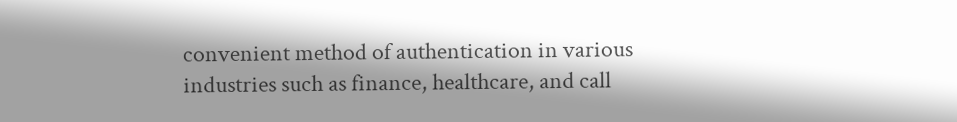convenient method of authentication in various industries such as finance, healthcare, and call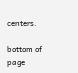centers.

bottom of page